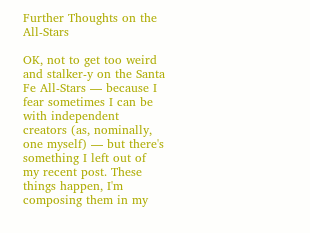Further Thoughts on the All-Stars

OK, not to get too weird and stalker-y on the Santa Fe All-Stars — because I fear sometimes I can be with independent creators (as, nominally, one myself) — but there's something I left out of my recent post. These things happen, I'm composing them in my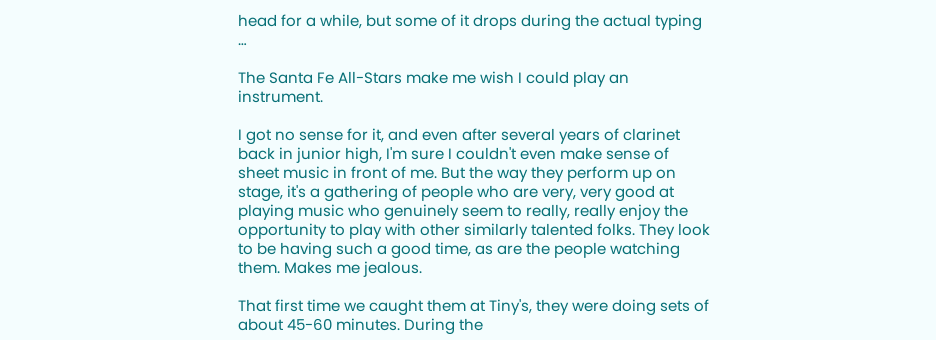head for a while, but some of it drops during the actual typing …

The Santa Fe All-Stars make me wish I could play an instrument.

I got no sense for it, and even after several years of clarinet back in junior high, I'm sure I couldn't even make sense of sheet music in front of me. But the way they perform up on stage, it's a gathering of people who are very, very good at playing music who genuinely seem to really, really enjoy the opportunity to play with other similarly talented folks. They look to be having such a good time, as are the people watching them. Makes me jealous.

That first time we caught them at Tiny's, they were doing sets of about 45-60 minutes. During the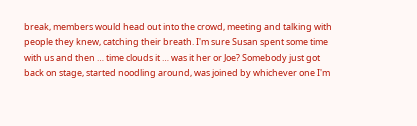break, members would head out into the crowd, meeting and talking with people they knew, catching their breath. I'm sure Susan spent some time with us and then … time clouds it … was it her or Joe? Somebody just got back on stage, started noodling around, was joined by whichever one I'm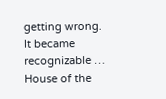getting wrong. It became recognizable … House of the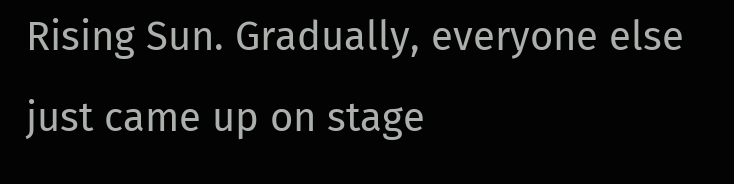Rising Sun. Gradually, everyone else just came up on stage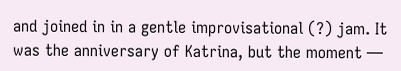and joined in in a gentle improvisational (?) jam. It was the anniversary of Katrina, but the moment —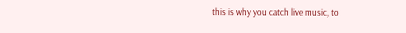this is why you catch live music, to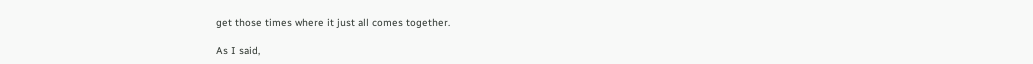get those times where it just all comes together.

As I said,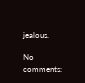jealous.

No comments: